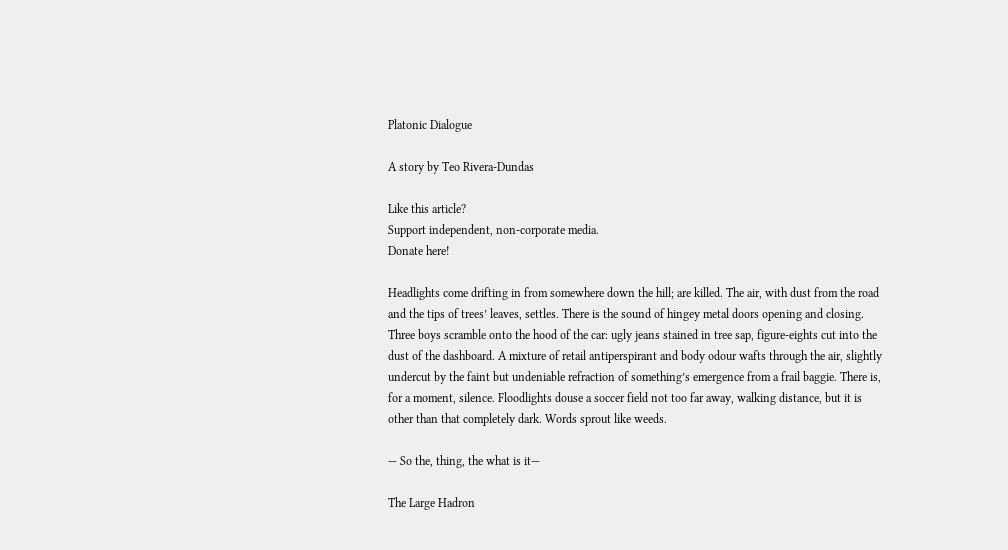Platonic Dialogue

A story by Teo Rivera-Dundas

Like this article?
Support independent, non-corporate media.
Donate here!

Headlights come drifting in from somewhere down the hill; are killed. The air, with dust from the road and the tips of trees’ leaves, settles. There is the sound of hingey metal doors opening and closing. Three boys scramble onto the hood of the car: ugly jeans stained in tree sap, figure-eights cut into the dust of the dashboard. A mixture of retail antiperspirant and body odour wafts through the air, slightly undercut by the faint but undeniable refraction of something’s emergence from a frail baggie. There is, for a moment, silence. Floodlights douse a soccer field not too far away, walking distance, but it is other than that completely dark. Words sprout like weeds.

— So the, thing, the what is it—

The Large Hadron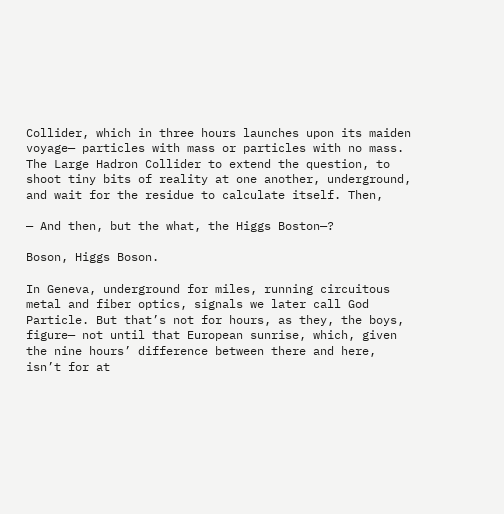Collider, which in three hours launches upon its maiden voyage— particles with mass or particles with no mass. The Large Hadron Collider to extend the question, to shoot tiny bits of reality at one another, underground, and wait for the residue to calculate itself. Then,

— And then, but the what, the Higgs Boston—?

Boson, Higgs Boson.

In Geneva, underground for miles, running circuitous metal and fiber optics, signals we later call God Particle. But that’s not for hours, as they, the boys, figure— not until that European sunrise, which, given the nine hours’ difference between there and here, isn’t for at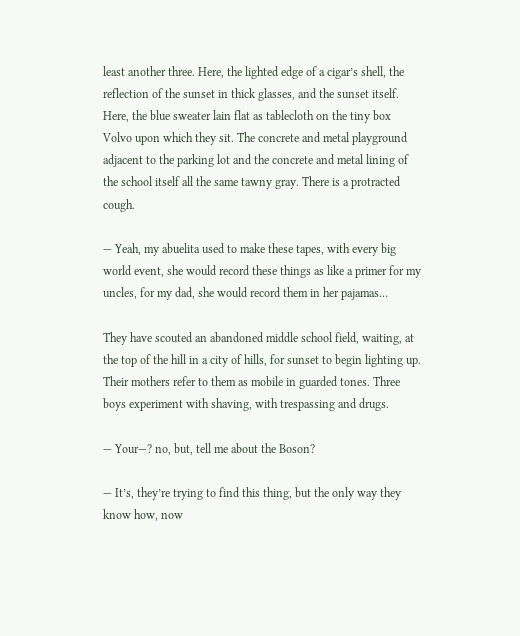least another three. Here, the lighted edge of a cigar’s shell, the reflection of the sunset in thick glasses, and the sunset itself. Here, the blue sweater lain flat as tablecloth on the tiny box Volvo upon which they sit. The concrete and metal playground adjacent to the parking lot and the concrete and metal lining of the school itself all the same tawny gray. There is a protracted cough.

— Yeah, my abuelita used to make these tapes, with every big world event, she would record these things as like a primer for my uncles, for my dad, she would record them in her pajamas…

They have scouted an abandoned middle school field, waiting, at the top of the hill in a city of hills, for sunset to begin lighting up. Their mothers refer to them as mobile in guarded tones. Three boys experiment with shaving, with trespassing and drugs.

— Your—? no, but, tell me about the Boson?

— It’s, they’re trying to find this thing, but the only way they know how, now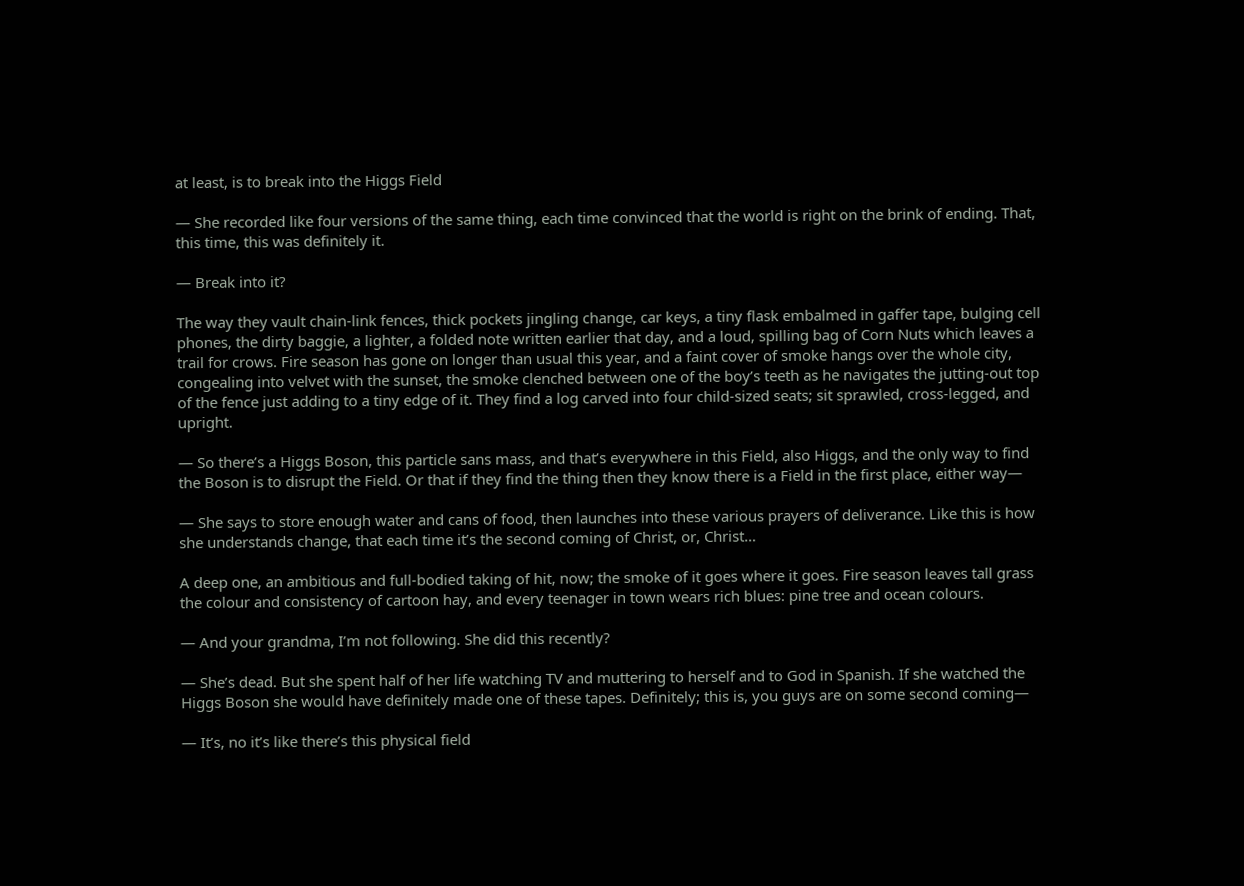at least, is to break into the Higgs Field

— She recorded like four versions of the same thing, each time convinced that the world is right on the brink of ending. That, this time, this was definitely it.

— Break into it?

The way they vault chain-link fences, thick pockets jingling change, car keys, a tiny flask embalmed in gaffer tape, bulging cell phones, the dirty baggie, a lighter, a folded note written earlier that day, and a loud, spilling bag of Corn Nuts which leaves a trail for crows. Fire season has gone on longer than usual this year, and a faint cover of smoke hangs over the whole city, congealing into velvet with the sunset, the smoke clenched between one of the boy’s teeth as he navigates the jutting-out top of the fence just adding to a tiny edge of it. They find a log carved into four child-sized seats; sit sprawled, cross-legged, and upright.

— So there’s a Higgs Boson, this particle sans mass, and that’s everywhere in this Field, also Higgs, and the only way to find the Boson is to disrupt the Field. Or that if they find the thing then they know there is a Field in the first place, either way—

— She says to store enough water and cans of food, then launches into these various prayers of deliverance. Like this is how she understands change, that each time it’s the second coming of Christ, or, Christ…

A deep one, an ambitious and full-bodied taking of hit, now; the smoke of it goes where it goes. Fire season leaves tall grass the colour and consistency of cartoon hay, and every teenager in town wears rich blues: pine tree and ocean colours.

— And your grandma, I’m not following. She did this recently?

— She’s dead. But she spent half of her life watching TV and muttering to herself and to God in Spanish. If she watched the Higgs Boson she would have definitely made one of these tapes. Definitely; this is, you guys are on some second coming—

— It’s, no it’s like there’s this physical field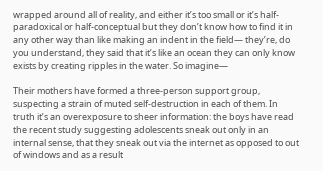wrapped around all of reality, and either it’s too small or it’s half-paradoxical or half-conceptual but they don’t know how to find it in any other way than like making an indent in the field— they’re, do you understand, they said that it’s like an ocean they can only know exists by creating ripples in the water. So imagine—

Their mothers have formed a three-person support group, suspecting a strain of muted self-destruction in each of them. In truth it’s an overexposure to sheer information: the boys have read the recent study suggesting adolescents sneak out only in an internal sense, that they sneak out via the internet as opposed to out of windows and as a result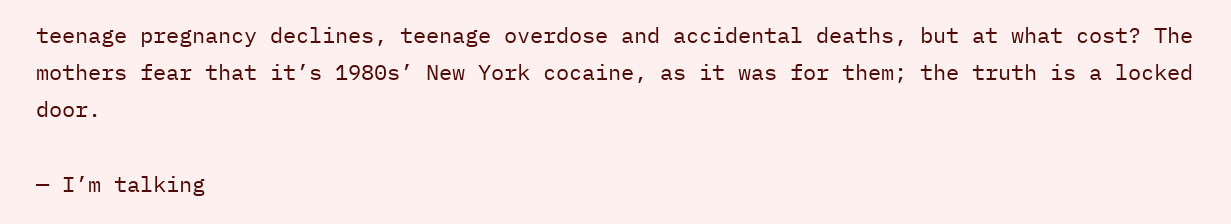teenage pregnancy declines, teenage overdose and accidental deaths, but at what cost? The mothers fear that it’s 1980s’ New York cocaine, as it was for them; the truth is a locked door.

— I’m talking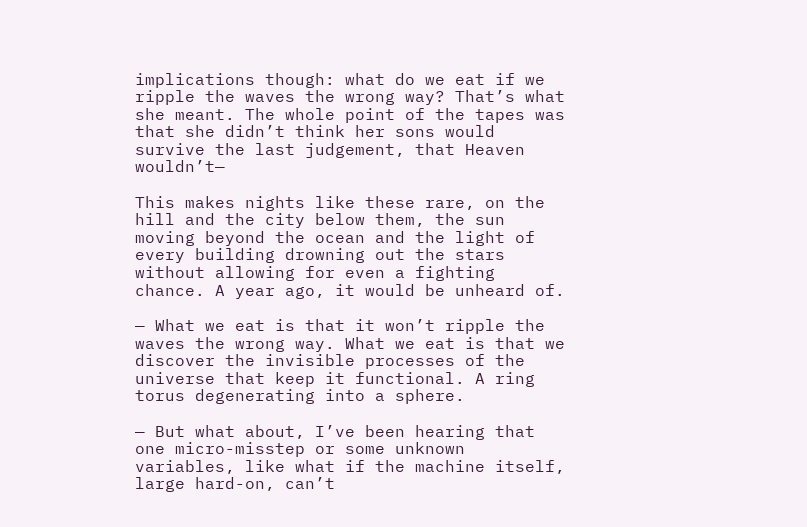implications though: what do we eat if we ripple the waves the wrong way? That’s what she meant. The whole point of the tapes was that she didn’t think her sons would survive the last judgement, that Heaven wouldn’t—

This makes nights like these rare, on the hill and the city below them, the sun moving beyond the ocean and the light of every building drowning out the stars without allowing for even a fighting chance. A year ago, it would be unheard of.

— What we eat is that it won’t ripple the waves the wrong way. What we eat is that we discover the invisible processes of the universe that keep it functional. A ring torus degenerating into a sphere.

— But what about, I’ve been hearing that one micro-misstep or some unknown variables, like what if the machine itself, large hard-on, can’t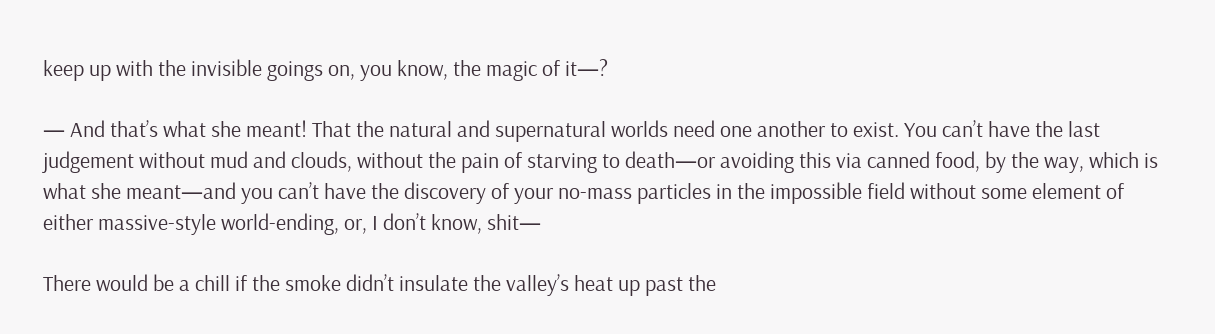keep up with the invisible goings on, you know, the magic of it—?

— And that’s what she meant! That the natural and supernatural worlds need one another to exist. You can’t have the last judgement without mud and clouds, without the pain of starving to death—or avoiding this via canned food, by the way, which is what she meant—and you can’t have the discovery of your no-mass particles in the impossible field without some element of either massive-style world-ending, or, I don’t know, shit—

There would be a chill if the smoke didn’t insulate the valley’s heat up past the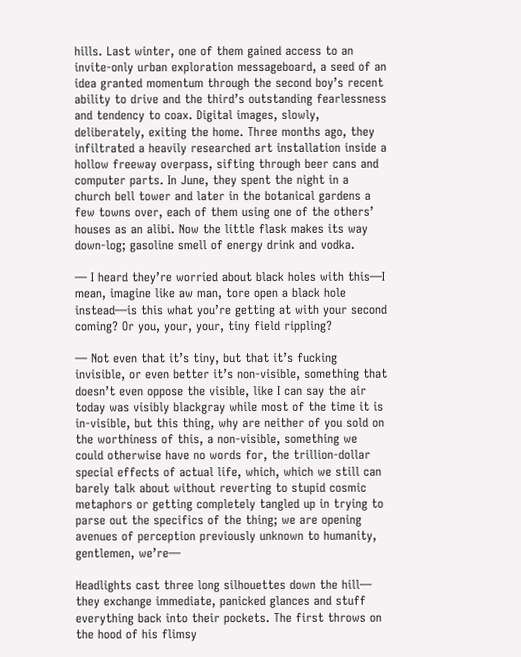hills. Last winter, one of them gained access to an invite-only urban exploration messageboard, a seed of an idea granted momentum through the second boy’s recent ability to drive and the third’s outstanding fearlessness and tendency to coax. Digital images, slowly, deliberately, exiting the home. Three months ago, they infiltrated a heavily researched art installation inside a hollow freeway overpass, sifting through beer cans and computer parts. In June, they spent the night in a church bell tower and later in the botanical gardens a few towns over, each of them using one of the others’ houses as an alibi. Now the little flask makes its way down-log; gasoline smell of energy drink and vodka.

— I heard they’re worried about black holes with this—I mean, imagine like aw man, tore open a black hole instead—is this what you’re getting at with your second coming? Or you, your, your, tiny field rippling?

— Not even that it’s tiny, but that it’s fucking invisible, or even better it’s non-visible, something that doesn’t even oppose the visible, like I can say the air today was visibly blackgray while most of the time it is in-visible, but this thing, why are neither of you sold on the worthiness of this, a non-visible, something we could otherwise have no words for, the trillion-dollar special effects of actual life, which, which we still can barely talk about without reverting to stupid cosmic metaphors or getting completely tangled up in trying to parse out the specifics of the thing; we are opening avenues of perception previously unknown to humanity, gentlemen, we’re—

Headlights cast three long silhouettes down the hill— they exchange immediate, panicked glances and stuff everything back into their pockets. The first throws on the hood of his flimsy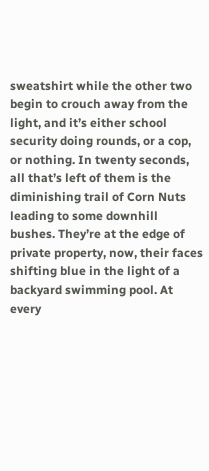sweatshirt while the other two begin to crouch away from the light, and it’s either school security doing rounds, or a cop, or nothing. In twenty seconds, all that’s left of them is the diminishing trail of Corn Nuts leading to some downhill bushes. They’re at the edge of private property, now, their faces shifting blue in the light of a backyard swimming pool. At every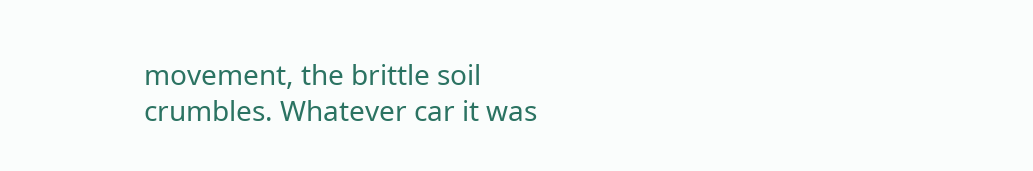movement, the brittle soil crumbles. Whatever car it was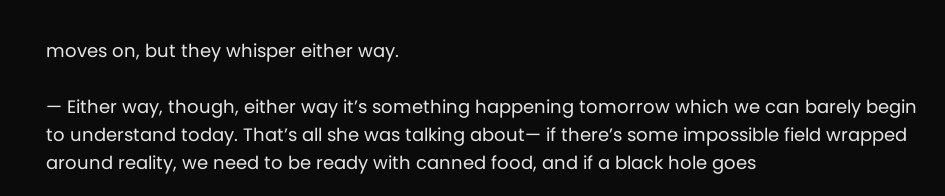moves on, but they whisper either way.

— Either way, though, either way it’s something happening tomorrow which we can barely begin to understand today. That’s all she was talking about— if there’s some impossible field wrapped around reality, we need to be ready with canned food, and if a black hole goes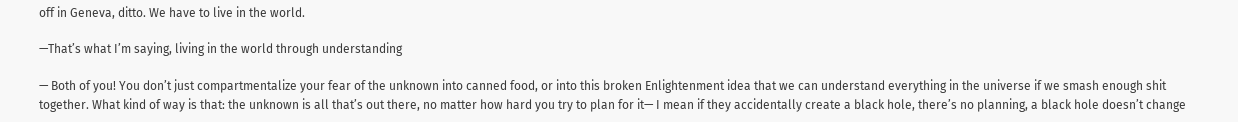off in Geneva, ditto. We have to live in the world.

—That’s what I’m saying, living in the world through understanding

— Both of you! You don’t just compartmentalize your fear of the unknown into canned food, or into this broken Enlightenment idea that we can understand everything in the universe if we smash enough shit together. What kind of way is that: the unknown is all that’s out there, no matter how hard you try to plan for it— I mean if they accidentally create a black hole, there’s no planning, a black hole doesn’t change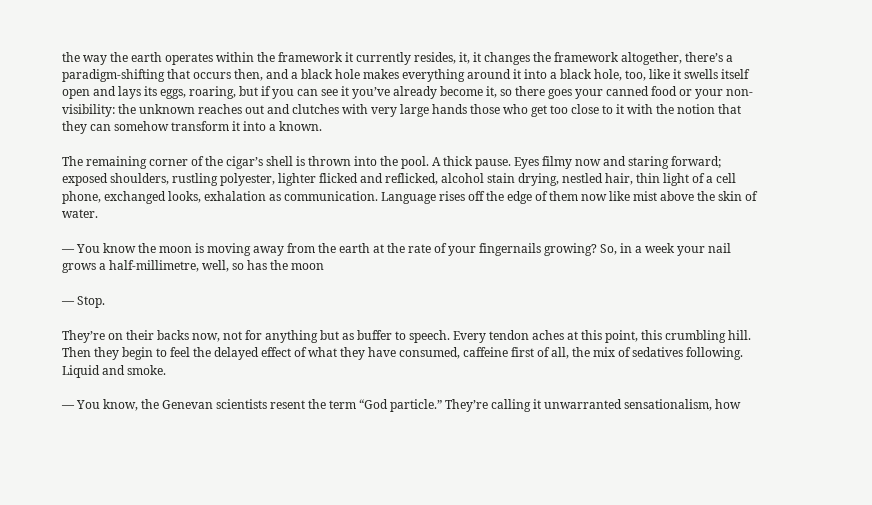the way the earth operates within the framework it currently resides, it, it changes the framework altogether, there’s a paradigm-shifting that occurs then, and a black hole makes everything around it into a black hole, too, like it swells itself open and lays its eggs, roaring, but if you can see it you’ve already become it, so there goes your canned food or your non-visibility: the unknown reaches out and clutches with very large hands those who get too close to it with the notion that they can somehow transform it into a known.

The remaining corner of the cigar’s shell is thrown into the pool. A thick pause. Eyes filmy now and staring forward; exposed shoulders, rustling polyester, lighter flicked and reflicked, alcohol stain drying, nestled hair, thin light of a cell phone, exchanged looks, exhalation as communication. Language rises off the edge of them now like mist above the skin of water.

— You know the moon is moving away from the earth at the rate of your fingernails growing? So, in a week your nail grows a half-millimetre, well, so has the moon

— Stop.

They’re on their backs now, not for anything but as buffer to speech. Every tendon aches at this point, this crumbling hill. Then they begin to feel the delayed effect of what they have consumed, caffeine first of all, the mix of sedatives following. Liquid and smoke.

— You know, the Genevan scientists resent the term “God particle.” They’re calling it unwarranted sensationalism, how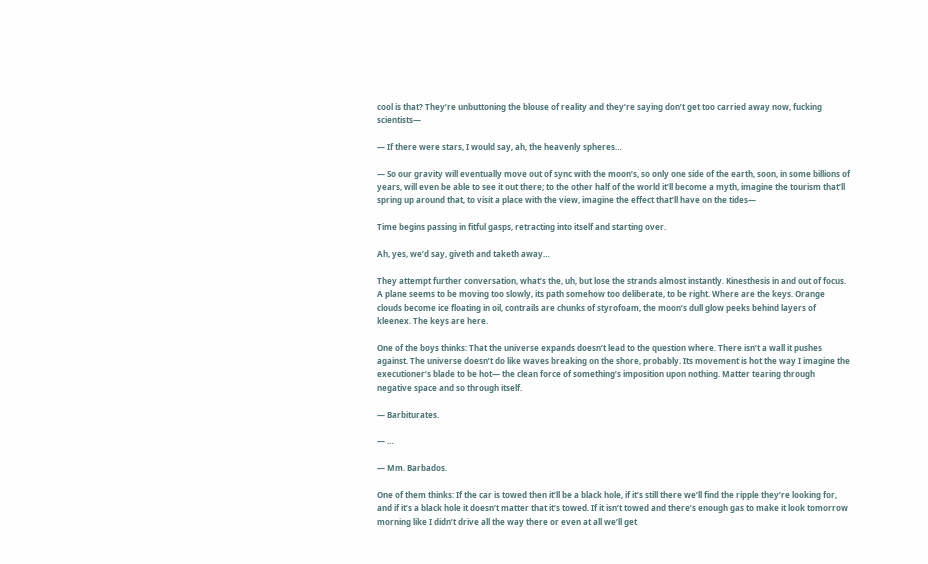cool is that? They’re unbuttoning the blouse of reality and they’re saying don’t get too carried away now, fucking scientists—

— If there were stars, I would say, ah, the heavenly spheres…

— So our gravity will eventually move out of sync with the moon’s, so only one side of the earth, soon, in some billions of years, will even be able to see it out there; to the other half of the world it’ll become a myth, imagine the tourism that’ll spring up around that, to visit a place with the view, imagine the effect that’ll have on the tides—

Time begins passing in fitful gasps, retracting into itself and starting over.

Ah, yes, we’d say, giveth and taketh away…

They attempt further conversation, what’s the, uh, but lose the strands almost instantly. Kinesthesis in and out of focus. A plane seems to be moving too slowly, its path somehow too deliberate, to be right. Where are the keys. Orange clouds become ice floating in oil, contrails are chunks of styrofoam, the moon’s dull glow peeks behind layers of kleenex. The keys are here.

One of the boys thinks: That the universe expands doesn’t lead to the question where. There isn’t a wall it pushes against. The universe doesn’t do like waves breaking on the shore, probably. Its movement is hot the way I imagine the executioner’s blade to be hot— the clean force of something’s imposition upon nothing. Matter tearing through negative space and so through itself.

— Barbiturates.

— …

— Mm. Barbados.

One of them thinks: If the car is towed then it’ll be a black hole, if it’s still there we’ll find the ripple they’re looking for, and if it’s a black hole it doesn’t matter that it’s towed. If it isn’t towed and there’s enough gas to make it look tomorrow morning like I didn’t drive all the way there or even at all we’ll get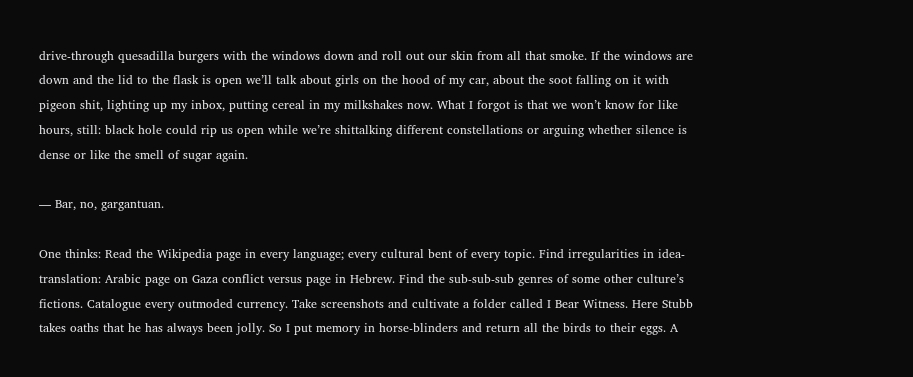drive-through quesadilla burgers with the windows down and roll out our skin from all that smoke. If the windows are down and the lid to the flask is open we’ll talk about girls on the hood of my car, about the soot falling on it with pigeon shit, lighting up my inbox, putting cereal in my milkshakes now. What I forgot is that we won’t know for like hours, still: black hole could rip us open while we’re shittalking different constellations or arguing whether silence is dense or like the smell of sugar again.

— Bar, no, gargantuan.

One thinks: Read the Wikipedia page in every language; every cultural bent of every topic. Find irregularities in idea-translation: Arabic page on Gaza conflict versus page in Hebrew. Find the sub-sub-sub genres of some other culture’s fictions. Catalogue every outmoded currency. Take screenshots and cultivate a folder called I Bear Witness. Here Stubb takes oaths that he has always been jolly. So I put memory in horse-blinders and return all the birds to their eggs. A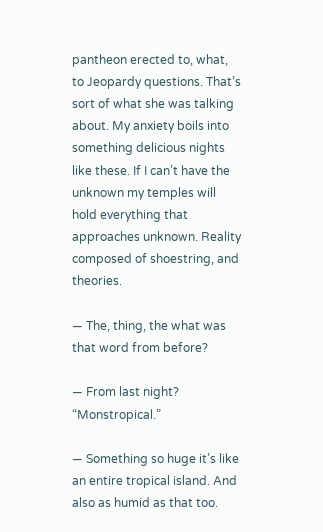pantheon erected to, what, to Jeopardy questions. That’s sort of what she was talking about. My anxiety boils into something delicious nights like these. If I can’t have the unknown my temples will hold everything that approaches unknown. Reality composed of shoestring, and theories.

— The, thing, the what was that word from before?

— From last night? “Monstropical.”

— Something so huge it’s like an entire tropical island. And also as humid as that too.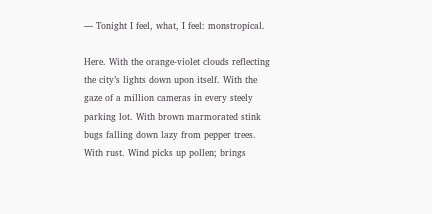— Tonight I feel, what, I feel: monstropical.

Here. With the orange-violet clouds reflecting the city’s lights down upon itself. With the gaze of a million cameras in every steely parking lot. With brown marmorated stink bugs falling down lazy from pepper trees. With rust. Wind picks up pollen; brings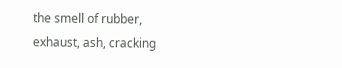the smell of rubber, exhaust, ash, cracking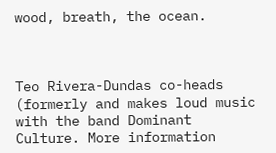wood, breath, the ocean.



Teo Rivera-Dundas co-heads (formerly and makes loud music with the band Dominant Culture. More information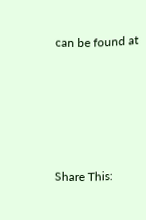can be found at






Share This: